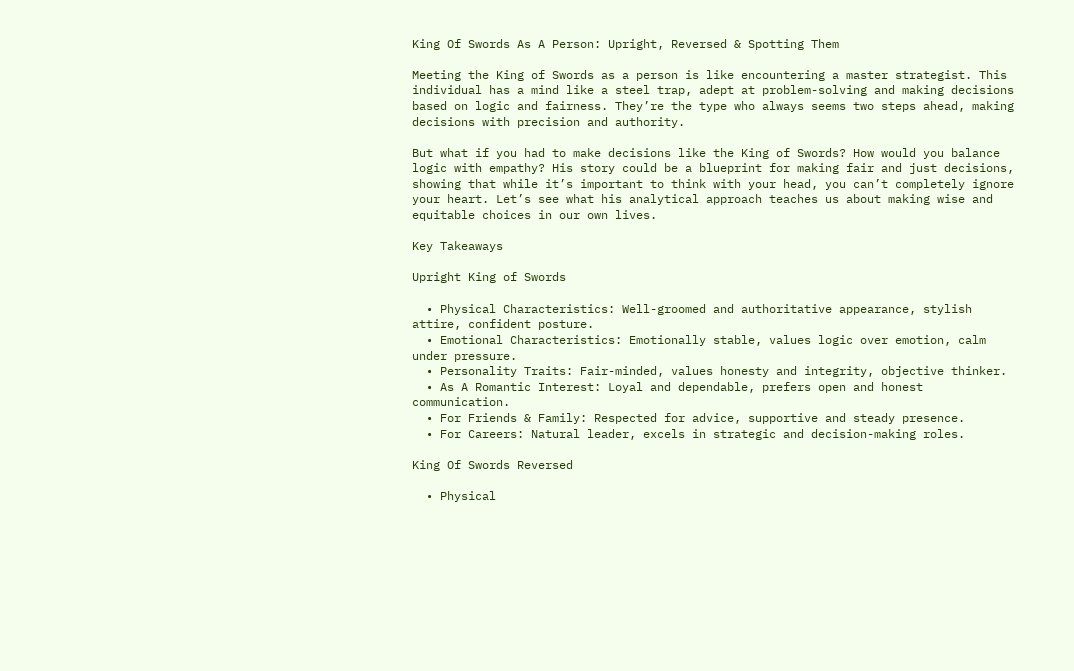King Of Swords As A Person: Upright, Reversed & Spotting Them

Meeting the King of Swords as a person is like encountering a master strategist. This individual has a mind like a steel trap, adept at problem-solving and making decisions based on logic and fairness. They’re the type who always seems two steps ahead, making decisions with precision and authority.

But what if you had to make decisions like the King of Swords? How would you balance logic with empathy? His story could be a blueprint for making fair and just decisions, showing that while it’s important to think with your head, you can’t completely ignore your heart. Let’s see what his analytical approach teaches us about making wise and equitable choices in our own lives.

Key Takeaways

Upright King of Swords

  • Physical Characteristics: Well-groomed and authoritative appearance, stylish attire, confident posture.
  • Emotional Characteristics: Emotionally stable, values logic over emotion, calm under pressure.
  • Personality Traits: Fair-minded, values honesty and integrity, objective thinker.
  • As A Romantic Interest: Loyal and dependable, prefers open and honest communication.
  • For Friends & Family: Respected for advice, supportive and steady presence.
  • For Careers: Natural leader, excels in strategic and decision-making roles.

King Of Swords Reversed

  • Physical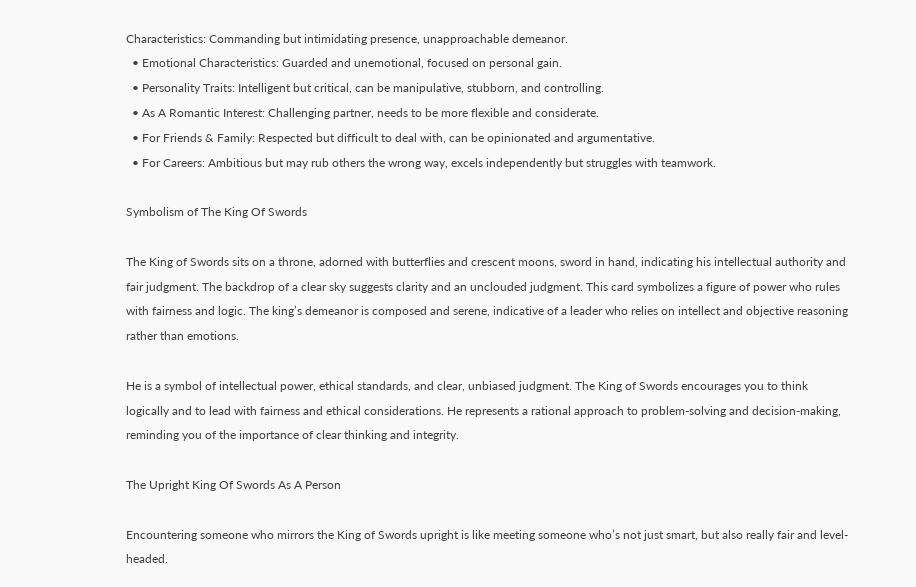Characteristics: Commanding but intimidating presence, unapproachable demeanor.
  • Emotional Characteristics: Guarded and unemotional, focused on personal gain.
  • Personality Traits: Intelligent but critical, can be manipulative, stubborn, and controlling.
  • As A Romantic Interest: Challenging partner, needs to be more flexible and considerate.
  • For Friends & Family: Respected but difficult to deal with, can be opinionated and argumentative.
  • For Careers: Ambitious but may rub others the wrong way, excels independently but struggles with teamwork.

Symbolism of The King Of Swords

The King of Swords sits on a throne, adorned with butterflies and crescent moons, sword in hand, indicating his intellectual authority and fair judgment. The backdrop of a clear sky suggests clarity and an unclouded judgment. This card symbolizes a figure of power who rules with fairness and logic. The king’s demeanor is composed and serene, indicative of a leader who relies on intellect and objective reasoning rather than emotions.

He is a symbol of intellectual power, ethical standards, and clear, unbiased judgment. The King of Swords encourages you to think logically and to lead with fairness and ethical considerations. He represents a rational approach to problem-solving and decision-making, reminding you of the importance of clear thinking and integrity.

The Upright King Of Swords As A Person

Encountering someone who mirrors the King of Swords upright is like meeting someone who’s not just smart, but also really fair and level-headed.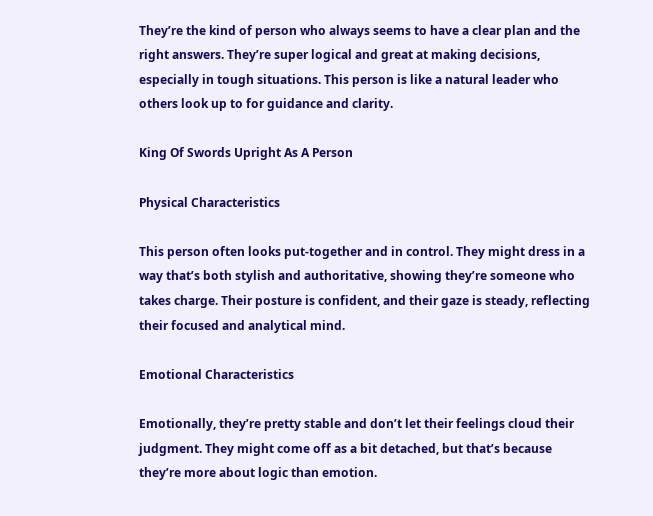They’re the kind of person who always seems to have a clear plan and the right answers. They’re super logical and great at making decisions, especially in tough situations. This person is like a natural leader who others look up to for guidance and clarity.

King Of Swords Upright As A Person

Physical Characteristics

This person often looks put-together and in control. They might dress in a way that’s both stylish and authoritative, showing they’re someone who takes charge. Their posture is confident, and their gaze is steady, reflecting their focused and analytical mind.

Emotional Characteristics

Emotionally, they’re pretty stable and don’t let their feelings cloud their judgment. They might come off as a bit detached, but that’s because they’re more about logic than emotion.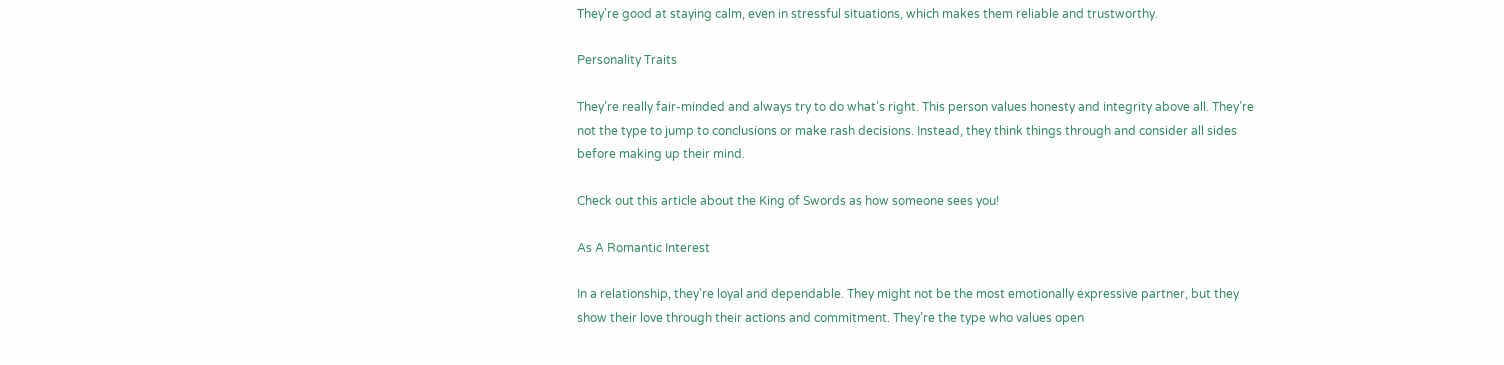They’re good at staying calm, even in stressful situations, which makes them reliable and trustworthy.

Personality Traits

They’re really fair-minded and always try to do what’s right. This person values honesty and integrity above all. They’re not the type to jump to conclusions or make rash decisions. Instead, they think things through and consider all sides before making up their mind.

Check out this article about the King of Swords as how someone sees you!

As A Romantic Interest

In a relationship, they’re loyal and dependable. They might not be the most emotionally expressive partner, but they show their love through their actions and commitment. They’re the type who values open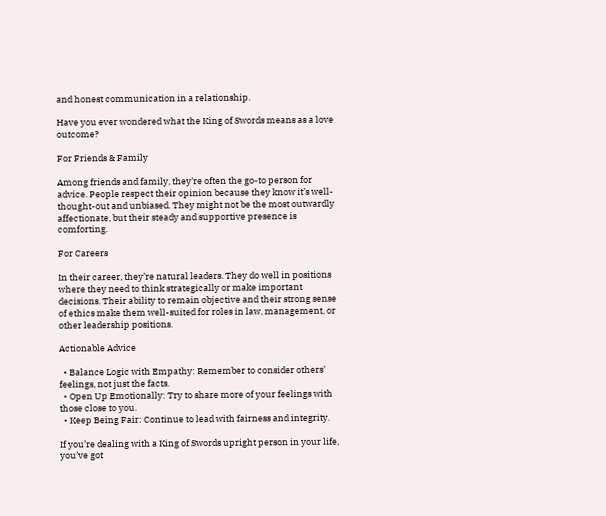and honest communication in a relationship.

Have you ever wondered what the King of Swords means as a love outcome?

For Friends & Family

Among friends and family, they’re often the go-to person for advice. People respect their opinion because they know it’s well-thought-out and unbiased. They might not be the most outwardly affectionate, but their steady and supportive presence is comforting.

For Careers

In their career, they’re natural leaders. They do well in positions where they need to think strategically or make important decisions. Their ability to remain objective and their strong sense of ethics make them well-suited for roles in law, management, or other leadership positions.

Actionable Advice

  • Balance Logic with Empathy: Remember to consider others’ feelings, not just the facts.
  • Open Up Emotionally: Try to share more of your feelings with those close to you.
  • Keep Being Fair: Continue to lead with fairness and integrity.

If you’re dealing with a King of Swords upright person in your life, you’ve got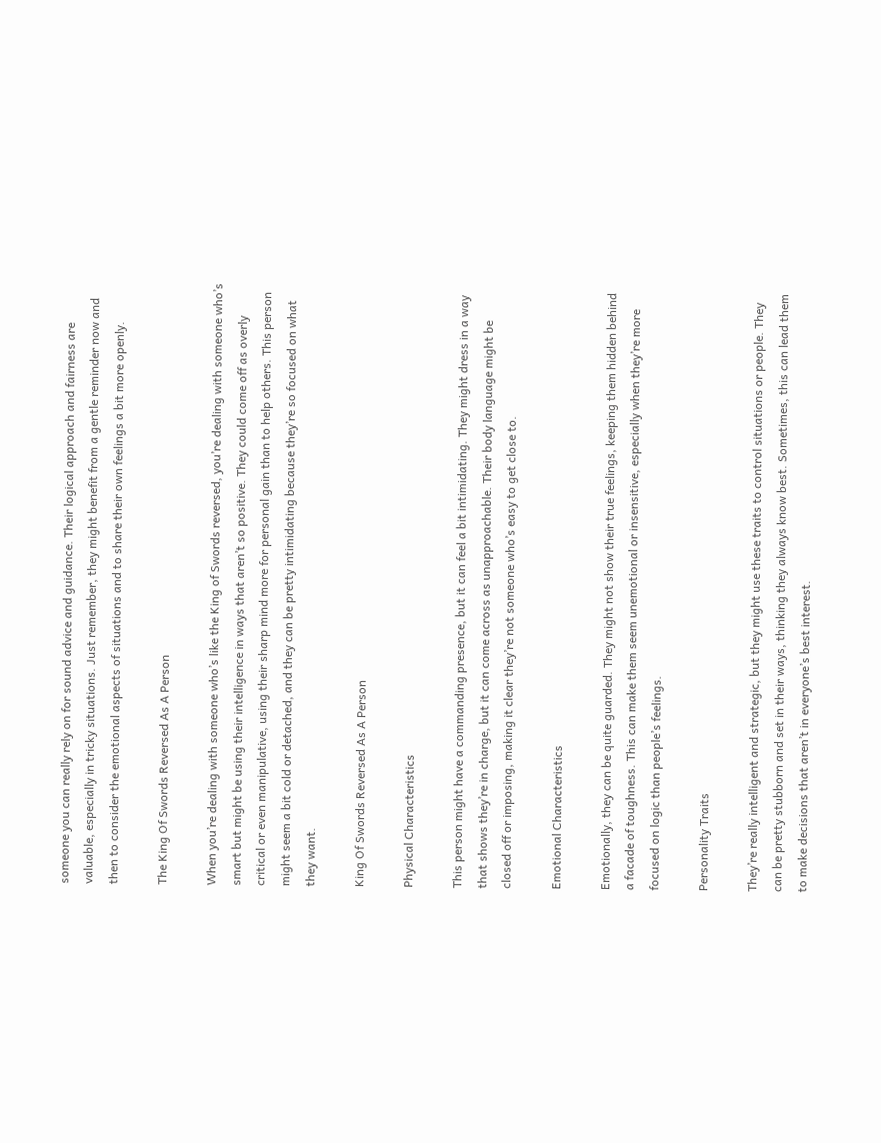someone you can really rely on for sound advice and guidance. Their logical approach and fairness are valuable, especially in tricky situations. Just remember, they might benefit from a gentle reminder now and then to consider the emotional aspects of situations and to share their own feelings a bit more openly.

The King Of Swords Reversed As A Person

When you’re dealing with someone who’s like the King of Swords reversed, you’re dealing with someone who’s smart but might be using their intelligence in ways that aren’t so positive. They could come off as overly critical or even manipulative, using their sharp mind more for personal gain than to help others. This person might seem a bit cold or detached, and they can be pretty intimidating because they’re so focused on what they want.

King Of Swords Reversed As A Person

Physical Characteristics

This person might have a commanding presence, but it can feel a bit intimidating. They might dress in a way that shows they’re in charge, but it can come across as unapproachable. Their body language might be closed off or imposing, making it clear they’re not someone who’s easy to get close to.

Emotional Characteristics

Emotionally, they can be quite guarded. They might not show their true feelings, keeping them hidden behind a facade of toughness. This can make them seem unemotional or insensitive, especially when they’re more focused on logic than people’s feelings.

Personality Traits

They’re really intelligent and strategic, but they might use these traits to control situations or people. They can be pretty stubborn and set in their ways, thinking they always know best. Sometimes, this can lead them to make decisions that aren’t in everyone’s best interest.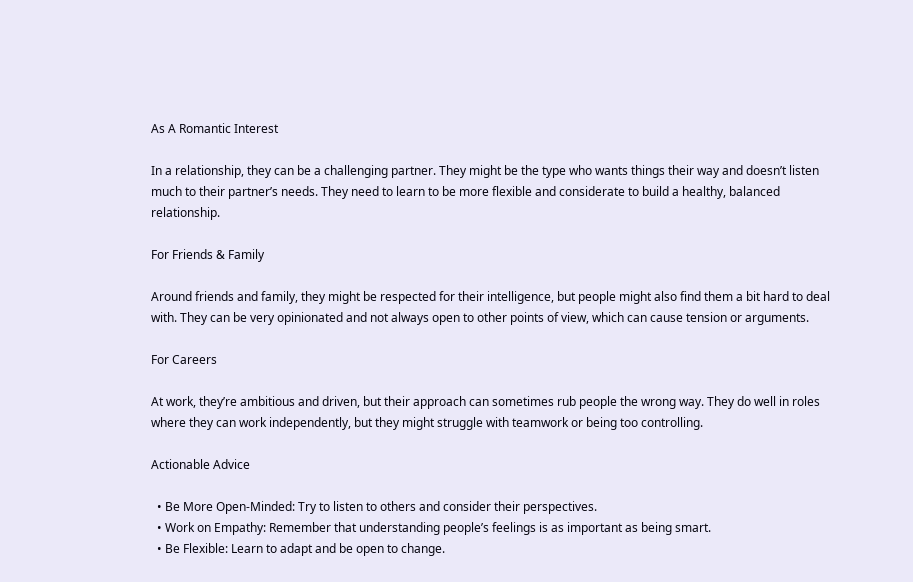As A Romantic Interest

In a relationship, they can be a challenging partner. They might be the type who wants things their way and doesn’t listen much to their partner’s needs. They need to learn to be more flexible and considerate to build a healthy, balanced relationship.

For Friends & Family

Around friends and family, they might be respected for their intelligence, but people might also find them a bit hard to deal with. They can be very opinionated and not always open to other points of view, which can cause tension or arguments.

For Careers

At work, they’re ambitious and driven, but their approach can sometimes rub people the wrong way. They do well in roles where they can work independently, but they might struggle with teamwork or being too controlling.

Actionable Advice

  • Be More Open-Minded: Try to listen to others and consider their perspectives.
  • Work on Empathy: Remember that understanding people’s feelings is as important as being smart.
  • Be Flexible: Learn to adapt and be open to change.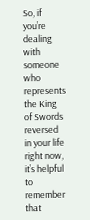So, if you’re dealing with someone who represents the King of Swords reversed in your life right now, it’s helpful to remember that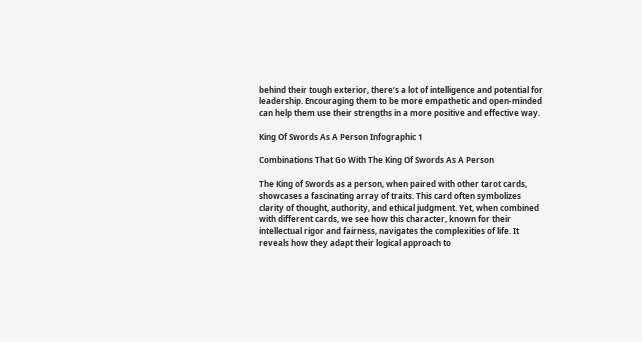behind their tough exterior, there’s a lot of intelligence and potential for leadership. Encouraging them to be more empathetic and open-minded can help them use their strengths in a more positive and effective way.

King Of Swords As A Person Infographic 1

Combinations That Go With The King Of Swords As A Person

The King of Swords as a person, when paired with other tarot cards, showcases a fascinating array of traits. This card often symbolizes clarity of thought, authority, and ethical judgment. Yet, when combined with different cards, we see how this character, known for their intellectual rigor and fairness, navigates the complexities of life. It reveals how they adapt their logical approach to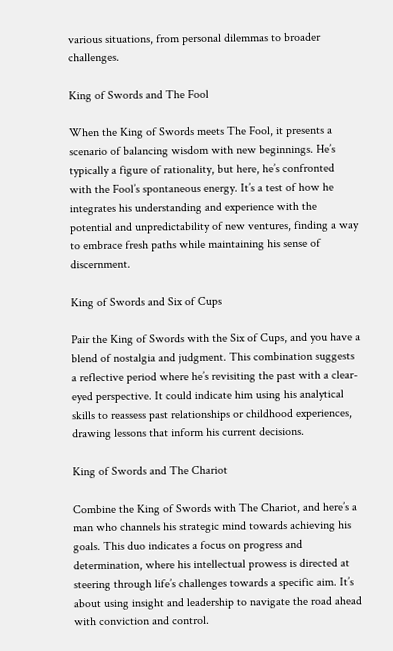various situations, from personal dilemmas to broader challenges.

King of Swords and The Fool

When the King of Swords meets The Fool, it presents a scenario of balancing wisdom with new beginnings. He’s typically a figure of rationality, but here, he’s confronted with the Fool’s spontaneous energy. It’s a test of how he integrates his understanding and experience with the potential and unpredictability of new ventures, finding a way to embrace fresh paths while maintaining his sense of discernment.

King of Swords and Six of Cups

Pair the King of Swords with the Six of Cups, and you have a blend of nostalgia and judgment. This combination suggests a reflective period where he’s revisiting the past with a clear-eyed perspective. It could indicate him using his analytical skills to reassess past relationships or childhood experiences, drawing lessons that inform his current decisions.

King of Swords and The Chariot

Combine the King of Swords with The Chariot, and here’s a man who channels his strategic mind towards achieving his goals. This duo indicates a focus on progress and determination, where his intellectual prowess is directed at steering through life’s challenges towards a specific aim. It’s about using insight and leadership to navigate the road ahead with conviction and control.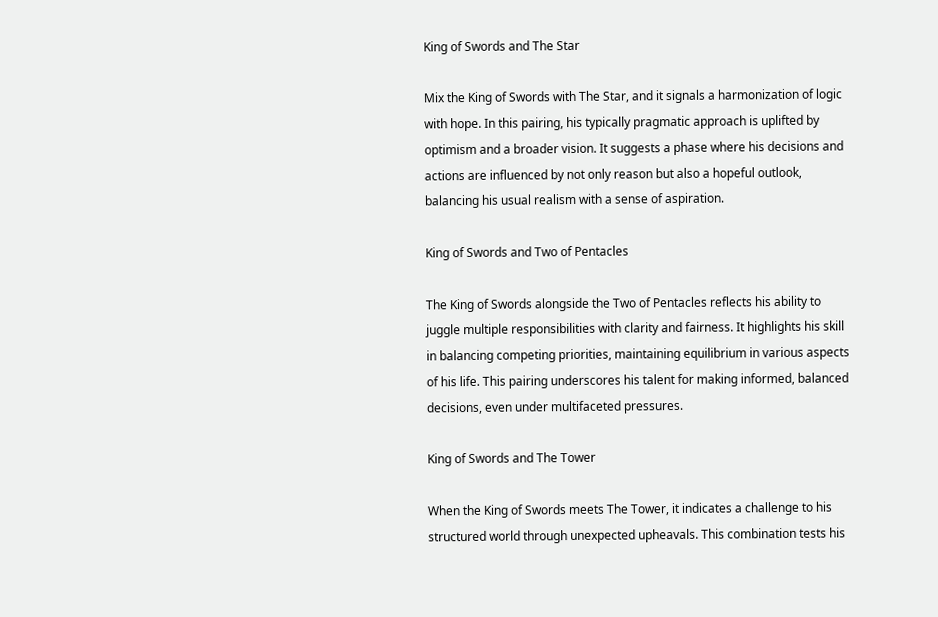King of Swords and The Star

Mix the King of Swords with The Star, and it signals a harmonization of logic with hope. In this pairing, his typically pragmatic approach is uplifted by optimism and a broader vision. It suggests a phase where his decisions and actions are influenced by not only reason but also a hopeful outlook, balancing his usual realism with a sense of aspiration.

King of Swords and Two of Pentacles

The King of Swords alongside the Two of Pentacles reflects his ability to juggle multiple responsibilities with clarity and fairness. It highlights his skill in balancing competing priorities, maintaining equilibrium in various aspects of his life. This pairing underscores his talent for making informed, balanced decisions, even under multifaceted pressures.

King of Swords and The Tower

When the King of Swords meets The Tower, it indicates a challenge to his structured world through unexpected upheavals. This combination tests his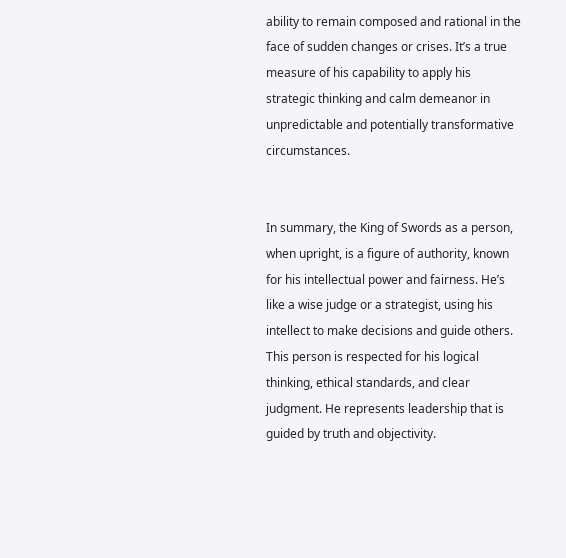ability to remain composed and rational in the face of sudden changes or crises. It’s a true measure of his capability to apply his strategic thinking and calm demeanor in unpredictable and potentially transformative circumstances.


In summary, the King of Swords as a person, when upright, is a figure of authority, known for his intellectual power and fairness. He’s like a wise judge or a strategist, using his intellect to make decisions and guide others. This person is respected for his logical thinking, ethical standards, and clear judgment. He represents leadership that is guided by truth and objectivity.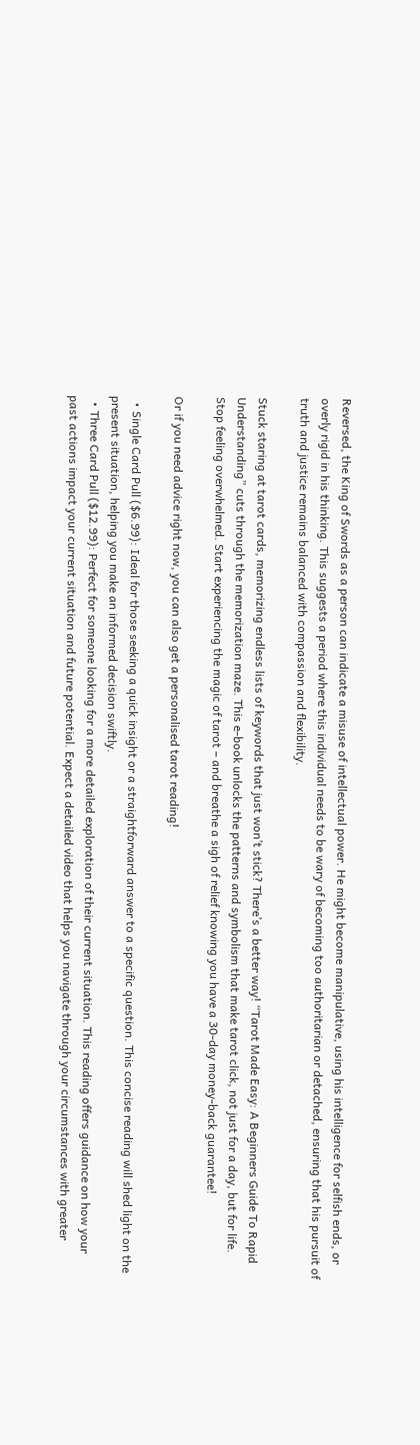Reversed, the King of Swords as a person can indicate a misuse of intellectual power. He might become manipulative, using his intelligence for selfish ends, or overly rigid in his thinking. This suggests a period where this individual needs to be wary of becoming too authoritarian or detached, ensuring that his pursuit of truth and justice remains balanced with compassion and flexibility.

Stuck staring at tarot cards, memorizing endless lists of keywords that just won’t stick? There’s a better way! “Tarot Made Easy: A Beginners Guide To Rapid Understanding” cuts through the memorization maze. This e-book unlocks the patterns and symbolism that make tarot click, not just for a day, but for life. Stop feeling overwhelmed. Start experiencing the magic of tarot – and breathe a sigh of relief knowing you have a 30-day money-back guarantee!

Or if you need advice right now, you can also get a personalised tarot reading!

  • Single Card Pull ($6.99): Ideal for those seeking a quick insight or a straightforward answer to a specific question. This concise reading will shed light on the present situation, helping you make an informed decision swiftly.
  • Three Card Pull ($12.99): Perfect for someone looking for a more detailed exploration of their current situation. This reading offers guidance on how your past actions impact your current situation and future potential. Expect a detailed video that helps you navigate through your circumstances with greater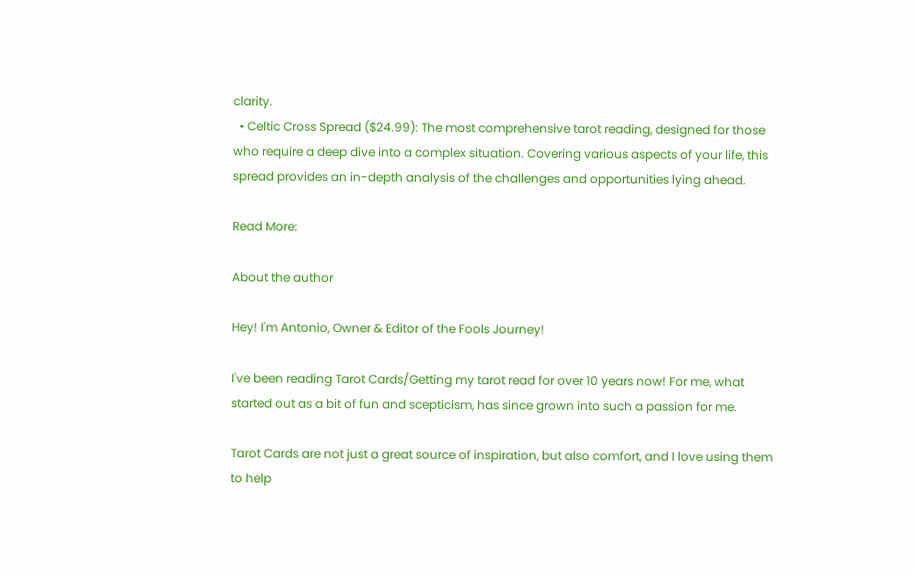clarity.
  • Celtic Cross Spread ($24.99): The most comprehensive tarot reading, designed for those who require a deep dive into a complex situation. Covering various aspects of your life, this spread provides an in-depth analysis of the challenges and opportunities lying ahead.

Read More:

About the author

Hey! I'm Antonio, Owner & Editor of the Fools Journey!

I've been reading Tarot Cards/Getting my tarot read for over 10 years now! For me, what started out as a bit of fun and scepticism, has since grown into such a passion for me.

Tarot Cards are not just a great source of inspiration, but also comfort, and I love using them to help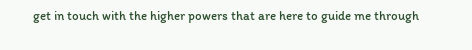get in touch with the higher powers that are here to guide me through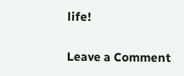life!

Leave a Comment